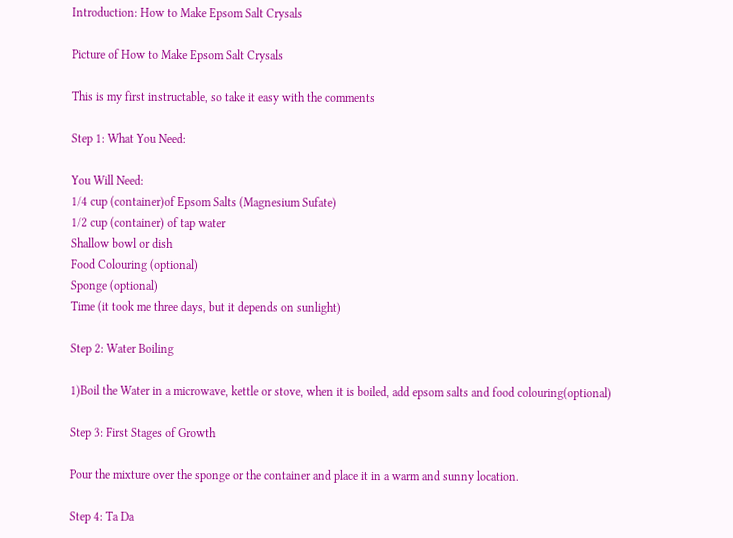Introduction: How to Make Epsom Salt Crysals

Picture of How to Make Epsom Salt Crysals

This is my first instructable, so take it easy with the comments

Step 1: What You Need:

You Will Need:
1/4 cup (container)of Epsom Salts (Magnesium Sufate)
1/2 cup (container) of tap water
Shallow bowl or dish
Food Colouring (optional)
Sponge (optional)
Time (it took me three days, but it depends on sunlight)

Step 2: Water Boiling

1)Boil the Water in a microwave, kettle or stove, when it is boiled, add epsom salts and food colouring(optional)

Step 3: First Stages of Growth

Pour the mixture over the sponge or the container and place it in a warm and sunny location.

Step 4: Ta Da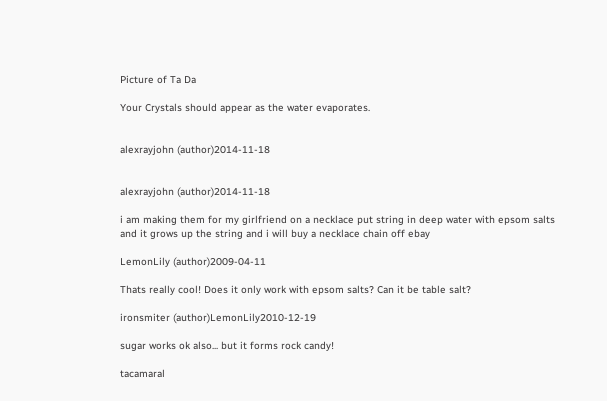Picture of Ta Da

Your Crystals should appear as the water evaporates.


alexrayjohn (author)2014-11-18


alexrayjohn (author)2014-11-18

i am making them for my girlfriend on a necklace put string in deep water with epsom salts and it grows up the string and i will buy a necklace chain off ebay

LemonLily (author)2009-04-11

Thats really cool! Does it only work with epsom salts? Can it be table salt?

ironsmiter (author)LemonLily2010-12-19

sugar works ok also... but it forms rock candy!

tacamaral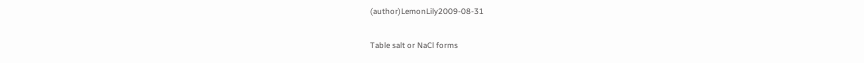(author)LemonLily2009-08-31

Table salt or NaCl forms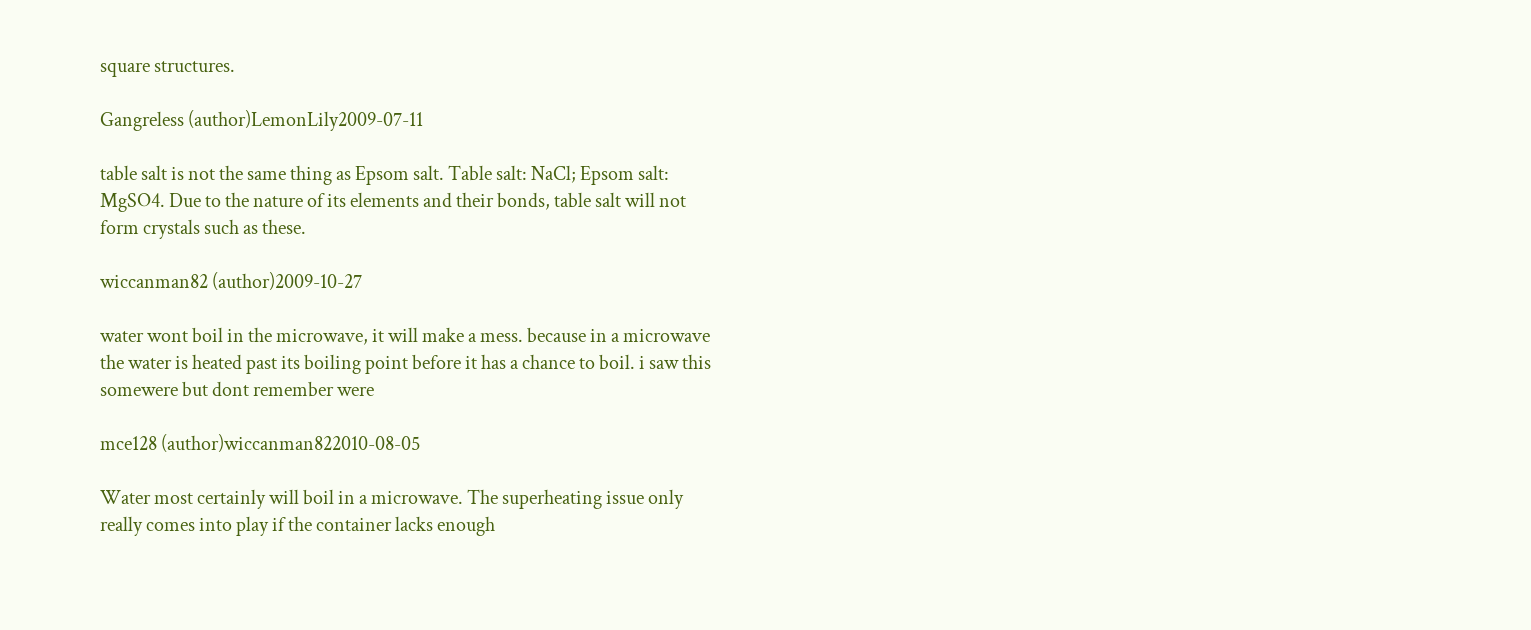square structures.

Gangreless (author)LemonLily2009-07-11

table salt is not the same thing as Epsom salt. Table salt: NaCl; Epsom salt: MgSO4. Due to the nature of its elements and their bonds, table salt will not form crystals such as these.

wiccanman82 (author)2009-10-27

water wont boil in the microwave, it will make a mess. because in a microwave the water is heated past its boiling point before it has a chance to boil. i saw this somewere but dont remember were

mce128 (author)wiccanman822010-08-05

Water most certainly will boil in a microwave. The superheating issue only really comes into play if the container lacks enough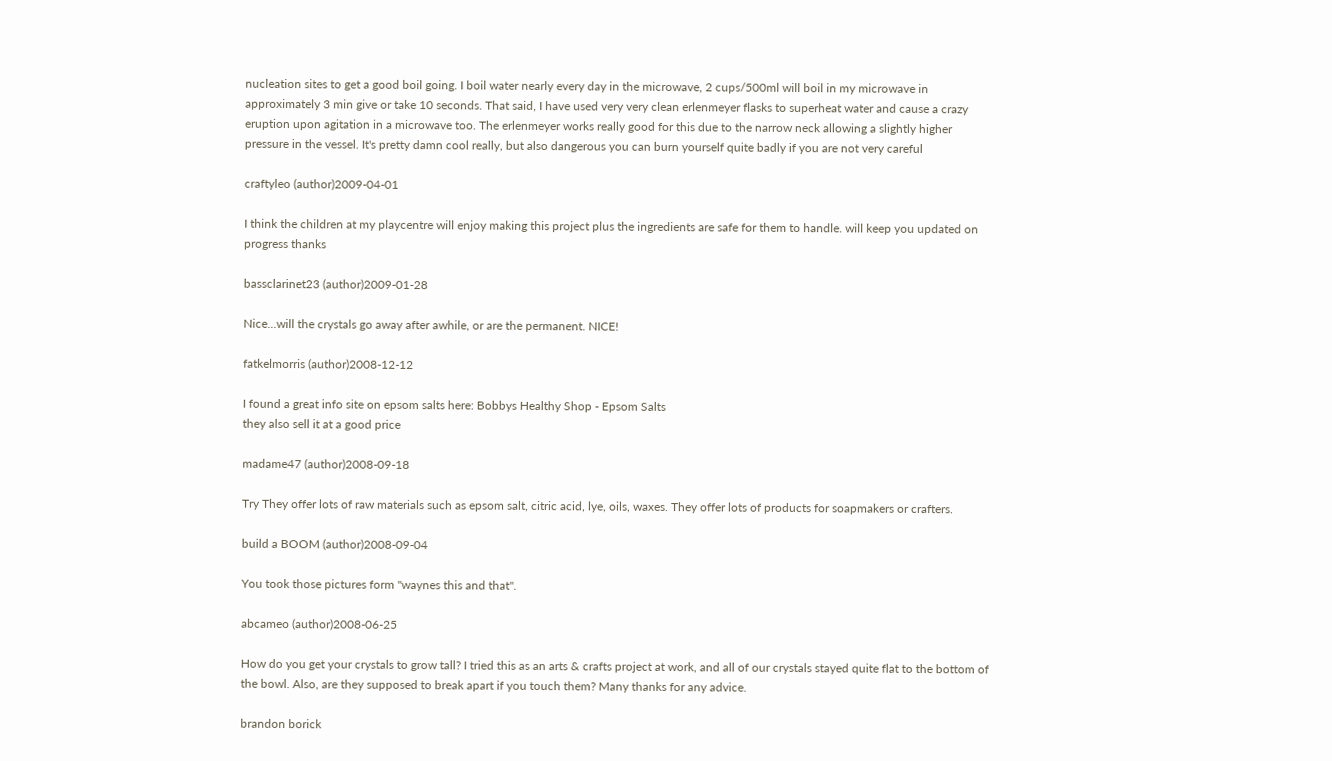nucleation sites to get a good boil going. I boil water nearly every day in the microwave, 2 cups/500ml will boil in my microwave in approximately 3 min give or take 10 seconds. That said, I have used very very clean erlenmeyer flasks to superheat water and cause a crazy eruption upon agitation in a microwave too. The erlenmeyer works really good for this due to the narrow neck allowing a slightly higher pressure in the vessel. It's pretty damn cool really, but also dangerous you can burn yourself quite badly if you are not very careful

craftyleo (author)2009-04-01

I think the children at my playcentre will enjoy making this project plus the ingredients are safe for them to handle. will keep you updated on progress thanks

bassclarinet23 (author)2009-01-28

Nice...will the crystals go away after awhile, or are the permanent. NICE!

fatkelmorris (author)2008-12-12

I found a great info site on epsom salts here: Bobbys Healthy Shop - Epsom Salts
they also sell it at a good price

madame47 (author)2008-09-18

Try They offer lots of raw materials such as epsom salt, citric acid, lye, oils, waxes. They offer lots of products for soapmakers or crafters.

build a BOOM (author)2008-09-04

You took those pictures form "waynes this and that".

abcameo (author)2008-06-25

How do you get your crystals to grow tall? I tried this as an arts & crafts project at work, and all of our crystals stayed quite flat to the bottom of the bowl. Also, are they supposed to break apart if you touch them? Many thanks for any advice.

brandon borick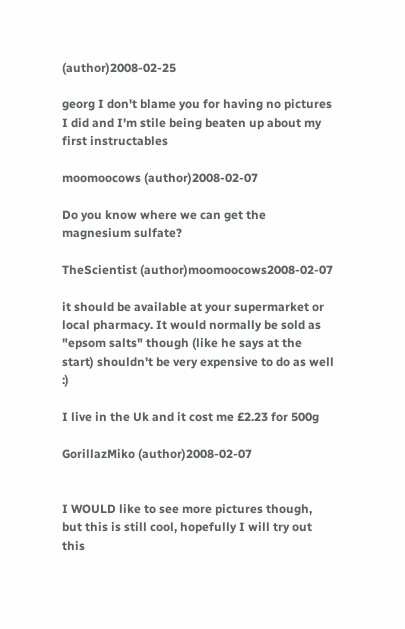(author)2008-02-25

georg I don't blame you for having no pictures I did and I'm stile being beaten up about my first instructables

moomoocows (author)2008-02-07

Do you know where we can get the magnesium sulfate?

TheScientist (author)moomoocows2008-02-07

it should be available at your supermarket or local pharmacy. It would normally be sold as "epsom salts" though (like he says at the start) shouldn't be very expensive to do as well :)

I live in the Uk and it cost me £2.23 for 500g

GorillazMiko (author)2008-02-07


I WOULD like to see more pictures though, but this is still cool, hopefully I will try out this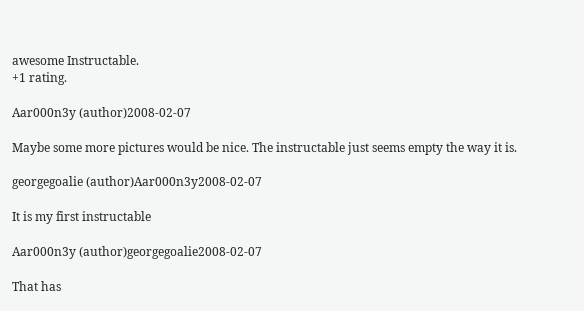awesome Instructable.
+1 rating.

Aar000n3y (author)2008-02-07

Maybe some more pictures would be nice. The instructable just seems empty the way it is.

georgegoalie (author)Aar000n3y2008-02-07

It is my first instructable

Aar000n3y (author)georgegoalie2008-02-07

That has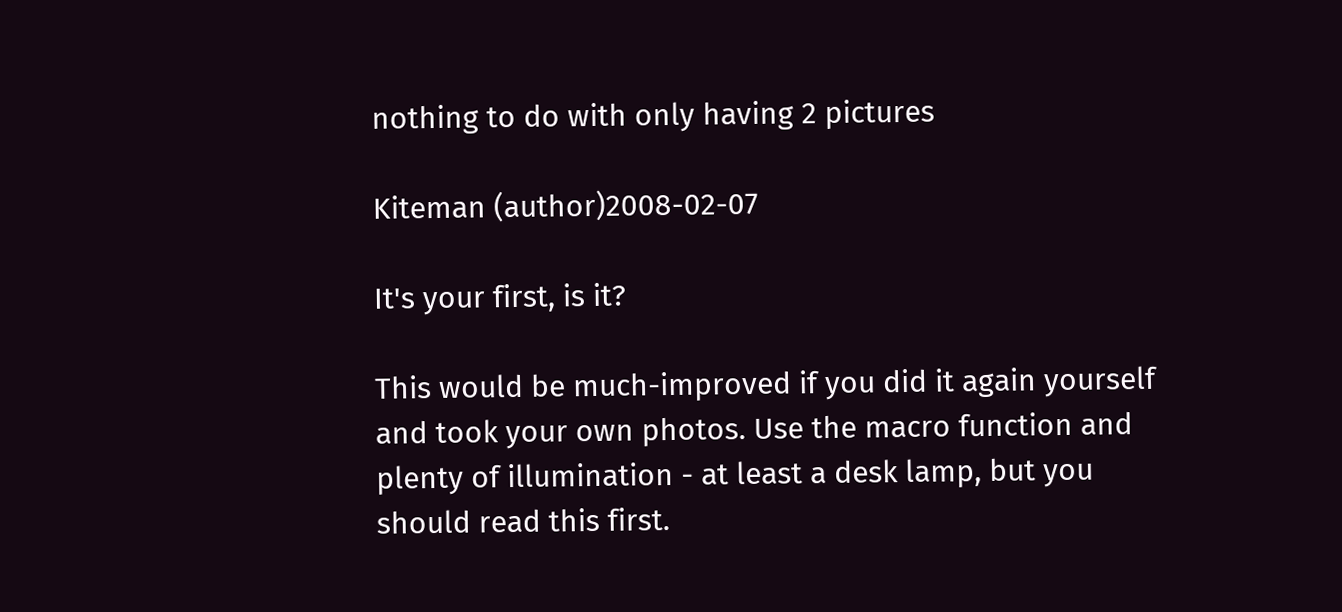nothing to do with only having 2 pictures

Kiteman (author)2008-02-07

It's your first, is it?

This would be much-improved if you did it again yourself and took your own photos. Use the macro function and plenty of illumination - at least a desk lamp, but you should read this first.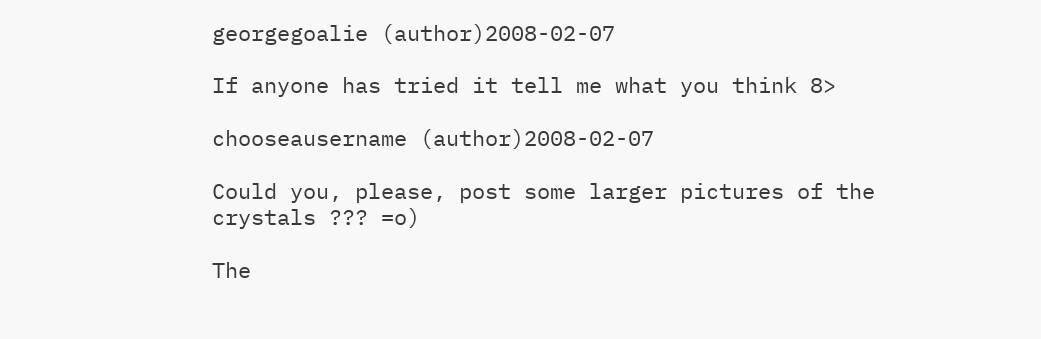georgegoalie (author)2008-02-07

If anyone has tried it tell me what you think 8>

chooseausername (author)2008-02-07

Could you, please, post some larger pictures of the crystals ??? =o)

The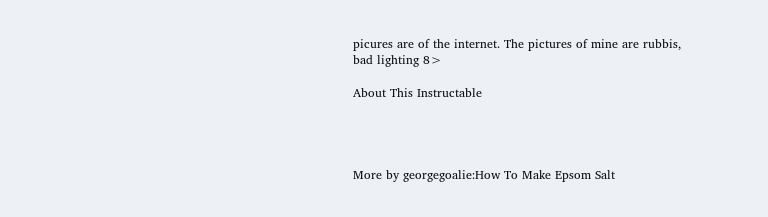picures are of the internet. The pictures of mine are rubbis, bad lighting 8>

About This Instructable




More by georgegoalie:How To Make Epsom Salt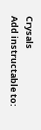Crysals
Add instructable to: